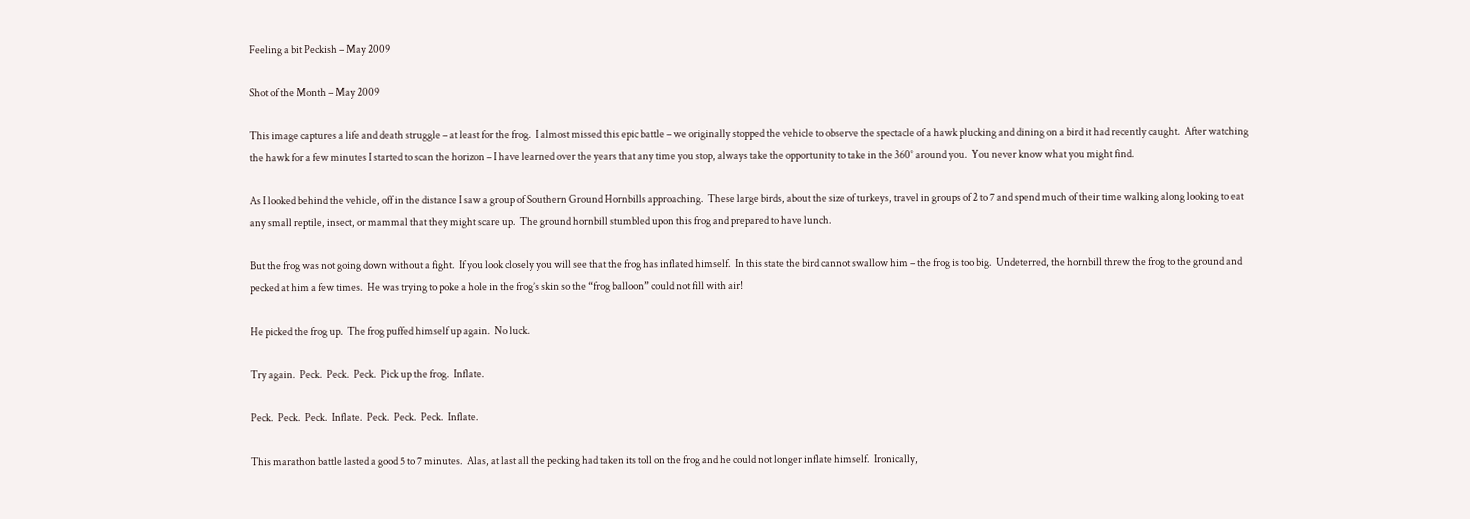Feeling a bit Peckish – May 2009

Shot of the Month – May 2009

This image captures a life and death struggle – at least for the frog.  I almost missed this epic battle – we originally stopped the vehicle to observe the spectacle of a hawk plucking and dining on a bird it had recently caught.  After watching the hawk for a few minutes I started to scan the horizon – I have learned over the years that any time you stop, always take the opportunity to take in the 360° around you.  You never know what you might find.

As I looked behind the vehicle, off in the distance I saw a group of Southern Ground Hornbills approaching.  These large birds, about the size of turkeys, travel in groups of 2 to 7 and spend much of their time walking along looking to eat any small reptile, insect, or mammal that they might scare up.  The ground hornbill stumbled upon this frog and prepared to have lunch.

But the frog was not going down without a fight.  If you look closely you will see that the frog has inflated himself.  In this state the bird cannot swallow him – the frog is too big.  Undeterred, the hornbill threw the frog to the ground and pecked at him a few times.  He was trying to poke a hole in the frog’s skin so the “frog balloon” could not fill with air!

He picked the frog up.  The frog puffed himself up again.  No luck.

Try again.  Peck.  Peck.  Peck.  Pick up the frog.  Inflate.

Peck.  Peck.  Peck.  Inflate.  Peck.  Peck.  Peck.  Inflate.

This marathon battle lasted a good 5 to 7 minutes.  Alas, at last all the pecking had taken its toll on the frog and he could not longer inflate himself.  Ironically,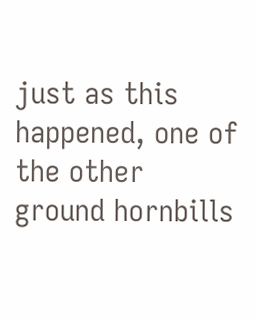just as this happened, one of the other ground hornbills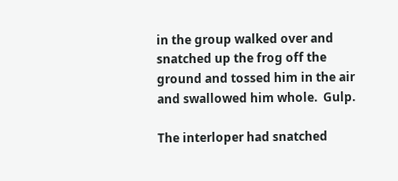in the group walked over and snatched up the frog off the ground and tossed him in the air and swallowed him whole.  Gulp.

The interloper had snatched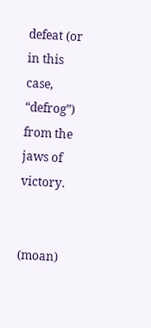defeat (or in this case, “defrog”) from the jaws of victory.


(moan)